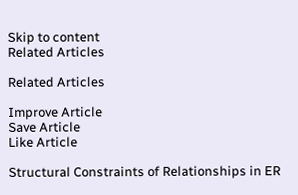Skip to content
Related Articles

Related Articles

Improve Article
Save Article
Like Article

Structural Constraints of Relationships in ER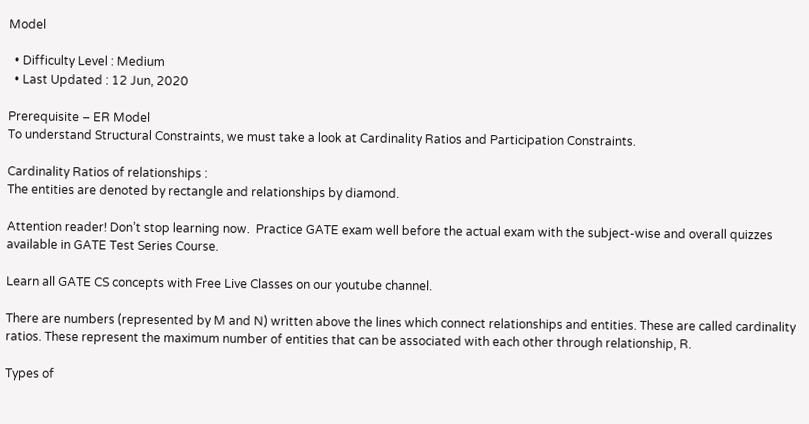Model

  • Difficulty Level : Medium
  • Last Updated : 12 Jun, 2020

Prerequisite – ER Model
To understand Structural Constraints, we must take a look at Cardinality Ratios and Participation Constraints.

Cardinality Ratios of relationships :
The entities are denoted by rectangle and relationships by diamond.

Attention reader! Don’t stop learning now.  Practice GATE exam well before the actual exam with the subject-wise and overall quizzes available in GATE Test Series Course.

Learn all GATE CS concepts with Free Live Classes on our youtube channel.

There are numbers (represented by M and N) written above the lines which connect relationships and entities. These are called cardinality ratios. These represent the maximum number of entities that can be associated with each other through relationship, R.

Types of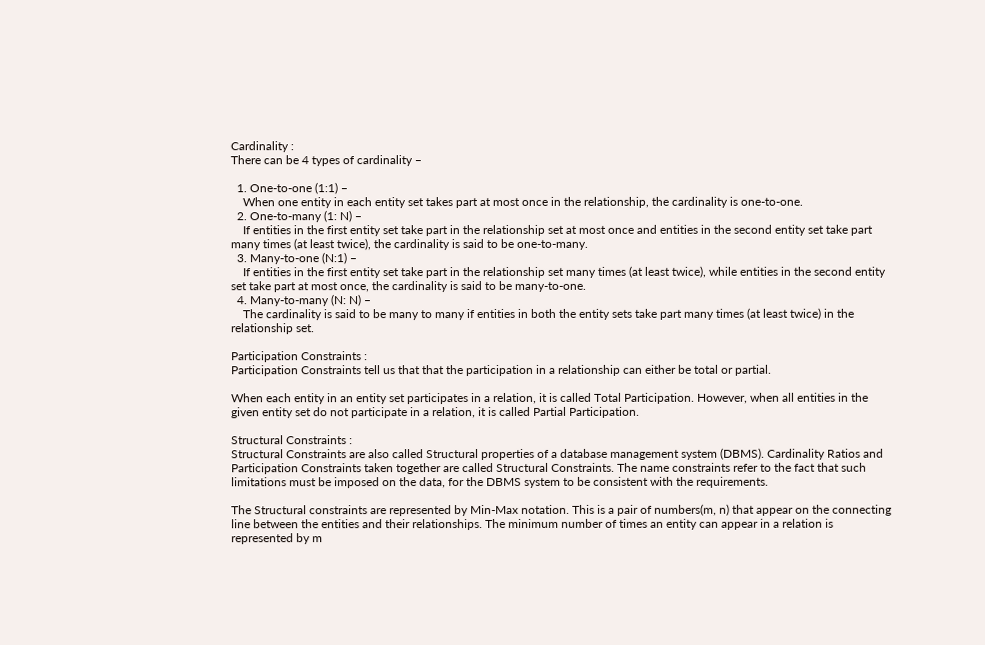Cardinality :
There can be 4 types of cardinality –

  1. One-to-one (1:1) –
    When one entity in each entity set takes part at most once in the relationship, the cardinality is one-to-one.
  2. One-to-many (1: N) –
    If entities in the first entity set take part in the relationship set at most once and entities in the second entity set take part many times (at least twice), the cardinality is said to be one-to-many.
  3. Many-to-one (N:1) –
    If entities in the first entity set take part in the relationship set many times (at least twice), while entities in the second entity set take part at most once, the cardinality is said to be many-to-one.
  4. Many-to-many (N: N) –
    The cardinality is said to be many to many if entities in both the entity sets take part many times (at least twice) in the relationship set.

Participation Constraints :
Participation Constraints tell us that that the participation in a relationship can either be total or partial.

When each entity in an entity set participates in a relation, it is called Total Participation. However, when all entities in the given entity set do not participate in a relation, it is called Partial Participation.

Structural Constraints :
Structural Constraints are also called Structural properties of a database management system (DBMS). Cardinality Ratios and Participation Constraints taken together are called Structural Constraints. The name constraints refer to the fact that such limitations must be imposed on the data, for the DBMS system to be consistent with the requirements.

The Structural constraints are represented by Min-Max notation. This is a pair of numbers(m, n) that appear on the connecting line between the entities and their relationships. The minimum number of times an entity can appear in a relation is represented by m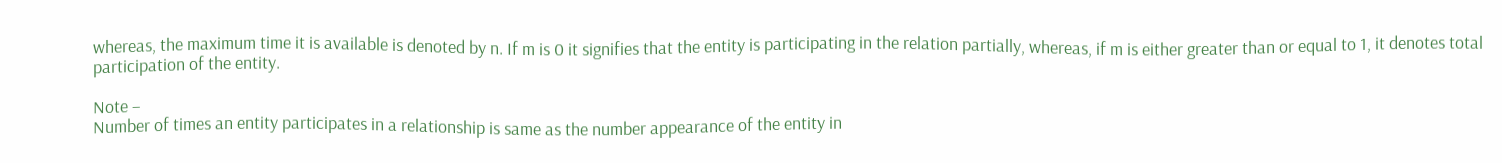whereas, the maximum time it is available is denoted by n. If m is 0 it signifies that the entity is participating in the relation partially, whereas, if m is either greater than or equal to 1, it denotes total participation of the entity.

Note –
Number of times an entity participates in a relationship is same as the number appearance of the entity in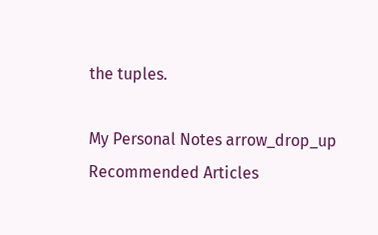the tuples.

My Personal Notes arrow_drop_up
Recommended Articles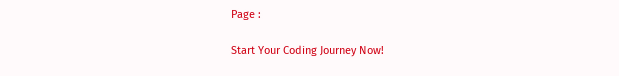Page :

Start Your Coding Journey Now!